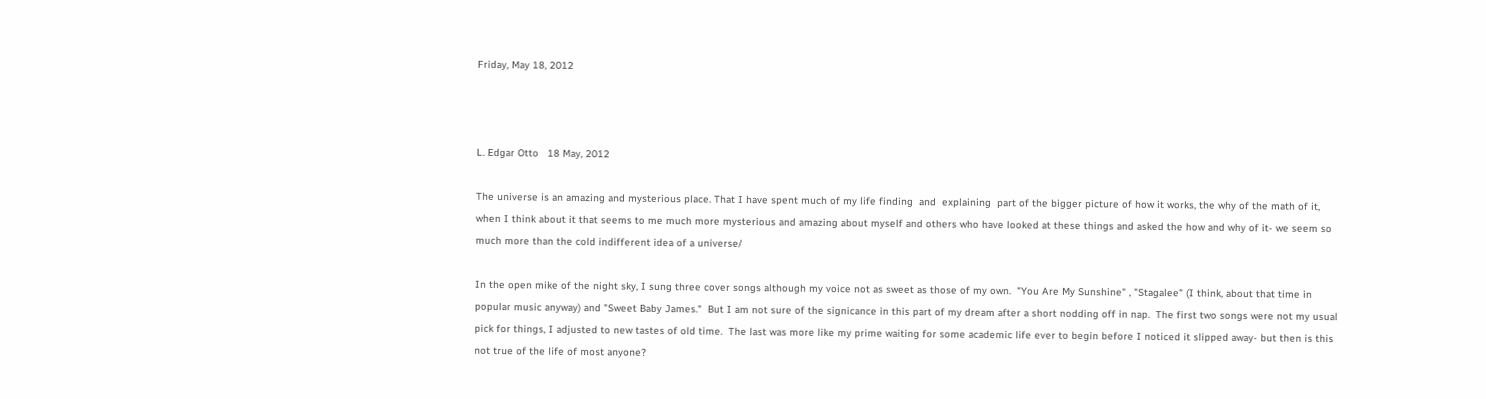Friday, May 18, 2012



L. Edgar Otto   18 May, 2012

The universe is an amazing and mysterious place. That I have spent much of my life finding  and  explaining  part of the bigger picture of how it works, the why of the math of it,  when I think about it that seems to me much more mysterious and amazing about myself and others who have looked at these things and asked the how and why of it- we seem so much more than the cold indifferent idea of a universe/

In the open mike of the night sky, I sung three cover songs although my voice not as sweet as those of my own.  "You Are My Sunshine" , "Stagalee" (I think, about that time in popular music anyway) and "Sweet Baby James."  But I am not sure of the signicance in this part of my dream after a short nodding off in nap.  The first two songs were not my usual pick for things, I adjusted to new tastes of old time.  The last was more like my prime waiting for some academic life ever to begin before I noticed it slipped away- but then is this not true of the life of most anyone?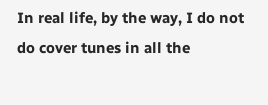In real life, by the way, I do not do cover tunes in all the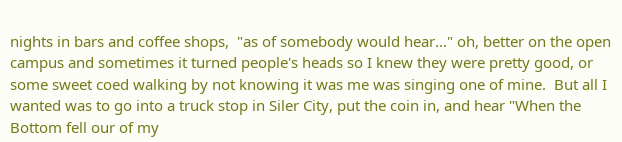nights in bars and coffee shops,  "as of somebody would hear..." oh, better on the open campus and sometimes it turned people's heads so I knew they were pretty good, or some sweet coed walking by not knowing it was me was singing one of mine.  But all I wanted was to go into a truck stop in Siler City, put the coin in, and hear "When the Bottom fell our of my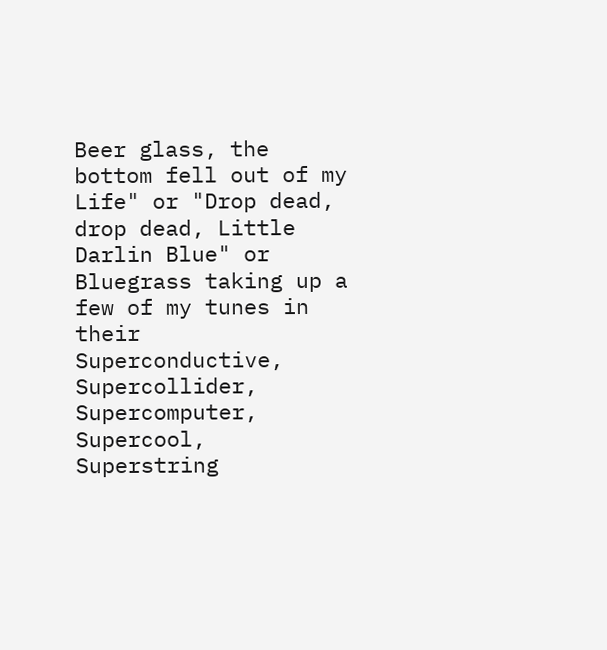Beer glass, the bottom fell out of my Life" or "Drop dead, drop dead, Little Darlin Blue" or Bluegrass taking up a few of my tunes in their Superconductive, Supercollider, Supercomputer, Supercool, Superstring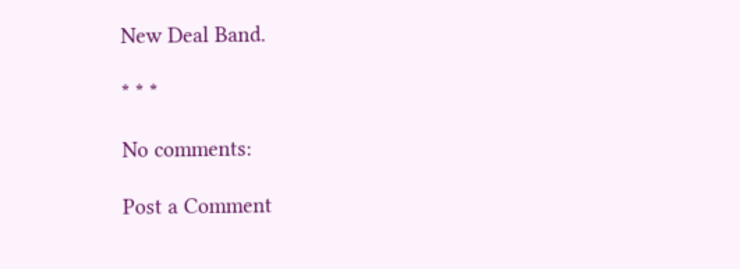New Deal Band.

* * *

No comments:

Post a Comment